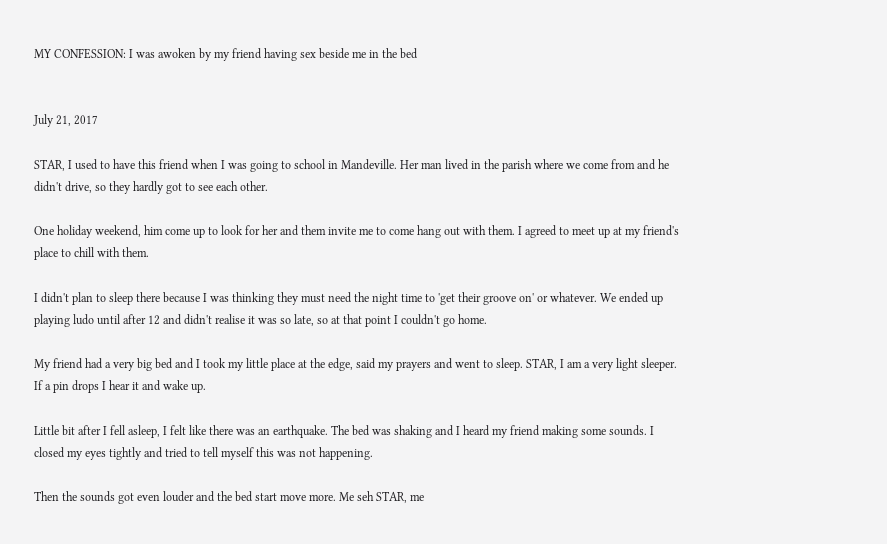MY CONFESSION: I was awoken by my friend having sex beside me in the bed


July 21, 2017

STAR, I used to have this friend when I was going to school in Mandeville. Her man lived in the parish where we come from and he didn't drive, so they hardly got to see each other.

One holiday weekend, him come up to look for her and them invite me to come hang out with them. I agreed to meet up at my friend's place to chill with them.

I didn't plan to sleep there because I was thinking they must need the night time to 'get their groove on' or whatever. We ended up playing ludo until after 12 and didn't realise it was so late, so at that point I couldn't go home.

My friend had a very big bed and I took my little place at the edge, said my prayers and went to sleep. STAR, I am a very light sleeper. If a pin drops I hear it and wake up.

Little bit after I fell asleep, I felt like there was an earthquake. The bed was shaking and I heard my friend making some sounds. I closed my eyes tightly and tried to tell myself this was not happening.

Then the sounds got even louder and the bed start move more. Me seh STAR, me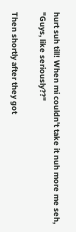hurt suh till! When mi couldn't take it nuh more me seh, "Guys, like seriously??"

Then shortly after they got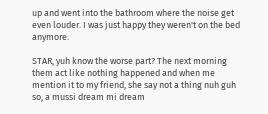up and went into the bathroom where the noise get even louder. I was just happy they weren't on the bed anymore.

STAR, yuh know the worse part? The next morning them act like nothing happened and when me mention it to my friend, she say not a thing nuh guh so, a mussi dream mi dream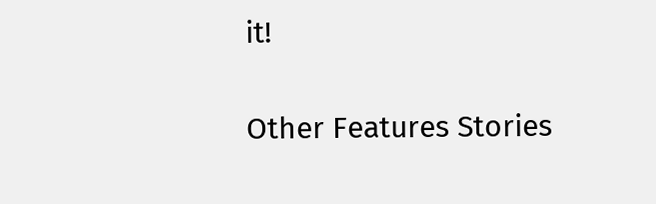it!

Other Features Stories